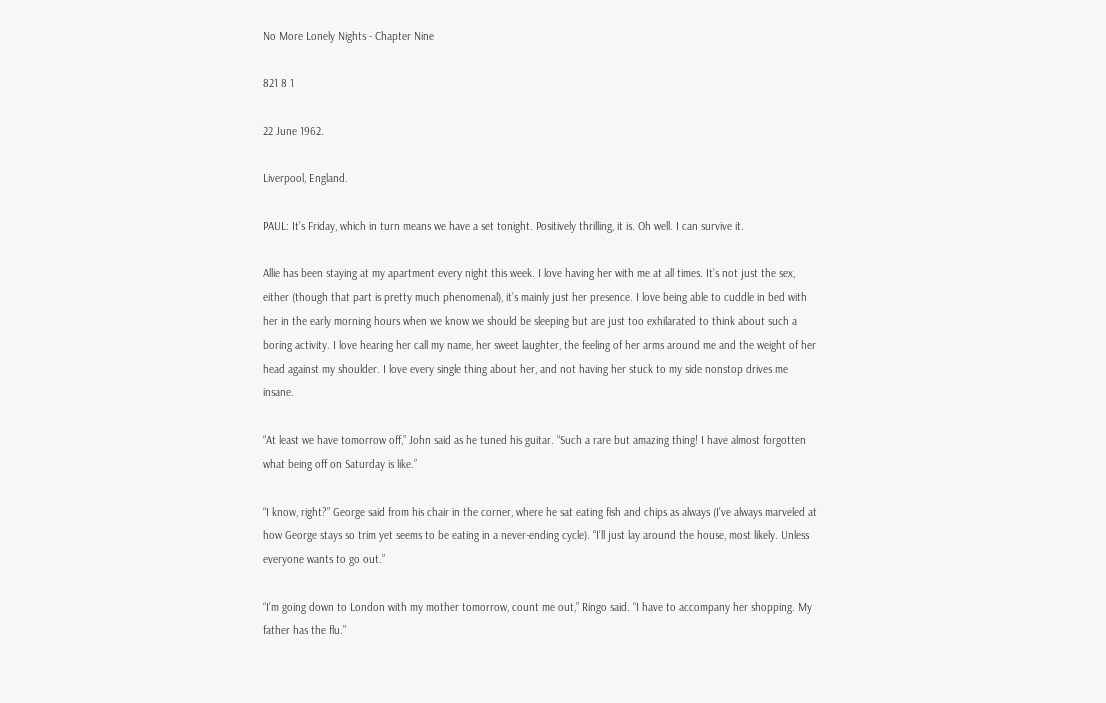No More Lonely Nights - Chapter Nine

821 8 1

22 June 1962.

Liverpool, England.

PAUL: It’s Friday, which in turn means we have a set tonight. Positively thrilling, it is. Oh well. I can survive it.

Allie has been staying at my apartment every night this week. I love having her with me at all times. It’s not just the sex, either (though that part is pretty much phenomenal), it’s mainly just her presence. I love being able to cuddle in bed with her in the early morning hours when we know we should be sleeping but are just too exhilarated to think about such a boring activity. I love hearing her call my name, her sweet laughter, the feeling of her arms around me and the weight of her head against my shoulder. I love every single thing about her, and not having her stuck to my side nonstop drives me insane.

“At least we have tomorrow off,” John said as he tuned his guitar. “Such a rare but amazing thing! I have almost forgotten what being off on Saturday is like.”

“I know, right?” George said from his chair in the corner, where he sat eating fish and chips as always (I’ve always marveled at how George stays so trim yet seems to be eating in a never-ending cycle). “I’ll just lay around the house, most likely. Unless everyone wants to go out.”

“I’m going down to London with my mother tomorrow, count me out,” Ringo said. “I have to accompany her shopping. My father has the flu.”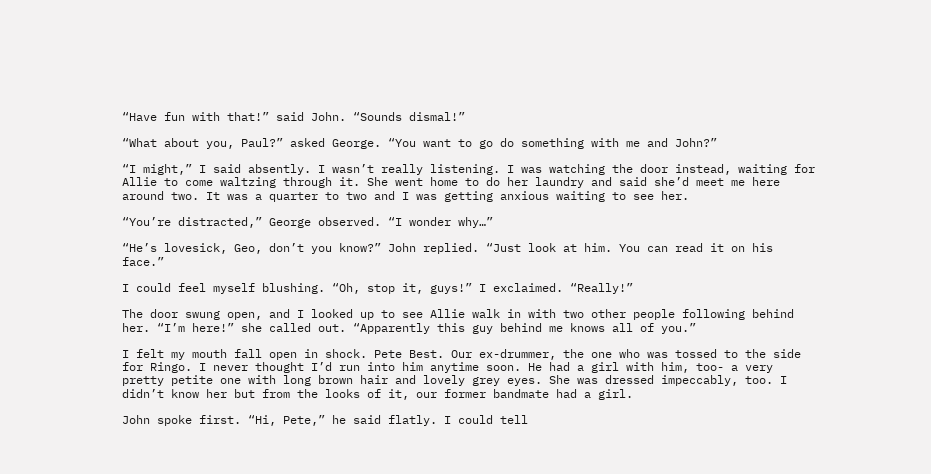“Have fun with that!” said John. “Sounds dismal!”

“What about you, Paul?” asked George. “You want to go do something with me and John?”

“I might,” I said absently. I wasn’t really listening. I was watching the door instead, waiting for Allie to come waltzing through it. She went home to do her laundry and said she’d meet me here around two. It was a quarter to two and I was getting anxious waiting to see her.

“You’re distracted,” George observed. “I wonder why…”

“He’s lovesick, Geo, don’t you know?” John replied. “Just look at him. You can read it on his face.”

I could feel myself blushing. “Oh, stop it, guys!” I exclaimed. “Really!”

The door swung open, and I looked up to see Allie walk in with two other people following behind her. “I’m here!” she called out. “Apparently this guy behind me knows all of you.”

I felt my mouth fall open in shock. Pete Best. Our ex-drummer, the one who was tossed to the side for Ringo. I never thought I’d run into him anytime soon. He had a girl with him, too- a very pretty petite one with long brown hair and lovely grey eyes. She was dressed impeccably, too. I didn’t know her but from the looks of it, our former bandmate had a girl.

John spoke first. “Hi, Pete,” he said flatly. I could tell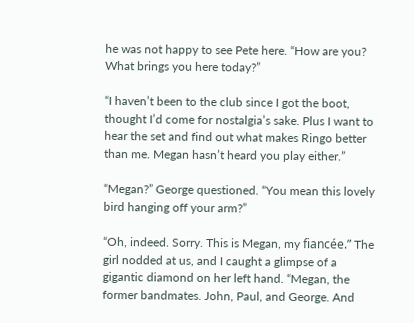he was not happy to see Pete here. “How are you? What brings you here today?”

“I haven’t been to the club since I got the boot, thought I’d come for nostalgia’s sake. Plus I want to hear the set and find out what makes Ringo better than me. Megan hasn’t heard you play either.”

“Megan?” George questioned. “You mean this lovely bird hanging off your arm?”

“Oh, indeed. Sorry. This is Megan, my fiancée.” The girl nodded at us, and I caught a glimpse of a gigantic diamond on her left hand. “Megan, the former bandmates. John, Paul, and George. And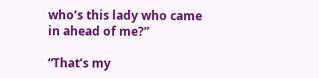who’s this lady who came in ahead of me?”

“That’s my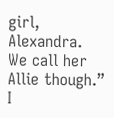girl, Alexandra. We call her Allie though.” I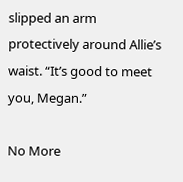slipped an arm protectively around Allie’s waist. “It’s good to meet you, Megan.”

No More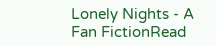Lonely Nights - A Fan FictionRead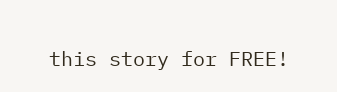this story for FREE!